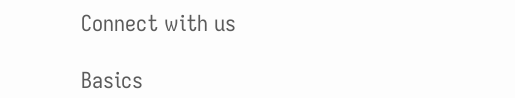Connect with us

Basics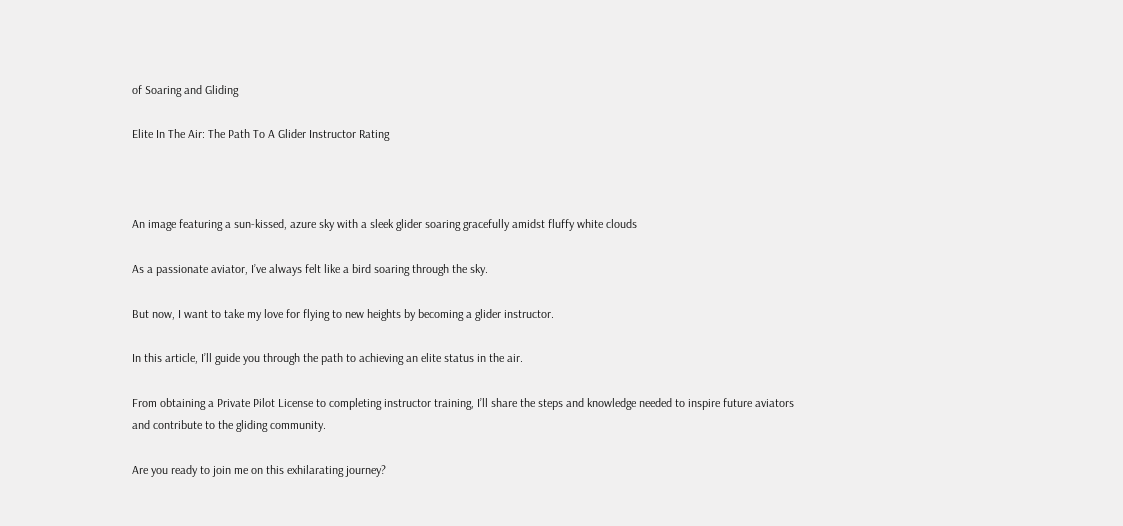of Soaring and Gliding

Elite In The Air: The Path To A Glider Instructor Rating



An image featuring a sun-kissed, azure sky with a sleek glider soaring gracefully amidst fluffy white clouds

As a passionate aviator, I’ve always felt like a bird soaring through the sky.

But now, I want to take my love for flying to new heights by becoming a glider instructor.

In this article, I’ll guide you through the path to achieving an elite status in the air.

From obtaining a Private Pilot License to completing instructor training, I’ll share the steps and knowledge needed to inspire future aviators and contribute to the gliding community.

Are you ready to join me on this exhilarating journey?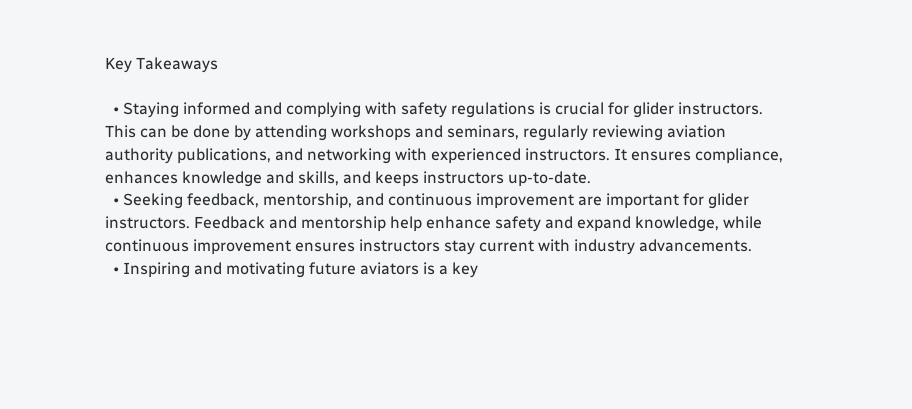Key Takeaways

  • Staying informed and complying with safety regulations is crucial for glider instructors. This can be done by attending workshops and seminars, regularly reviewing aviation authority publications, and networking with experienced instructors. It ensures compliance, enhances knowledge and skills, and keeps instructors up-to-date.
  • Seeking feedback, mentorship, and continuous improvement are important for glider instructors. Feedback and mentorship help enhance safety and expand knowledge, while continuous improvement ensures instructors stay current with industry advancements.
  • Inspiring and motivating future aviators is a key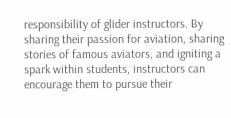responsibility of glider instructors. By sharing their passion for aviation, sharing stories of famous aviators, and igniting a spark within students, instructors can encourage them to pursue their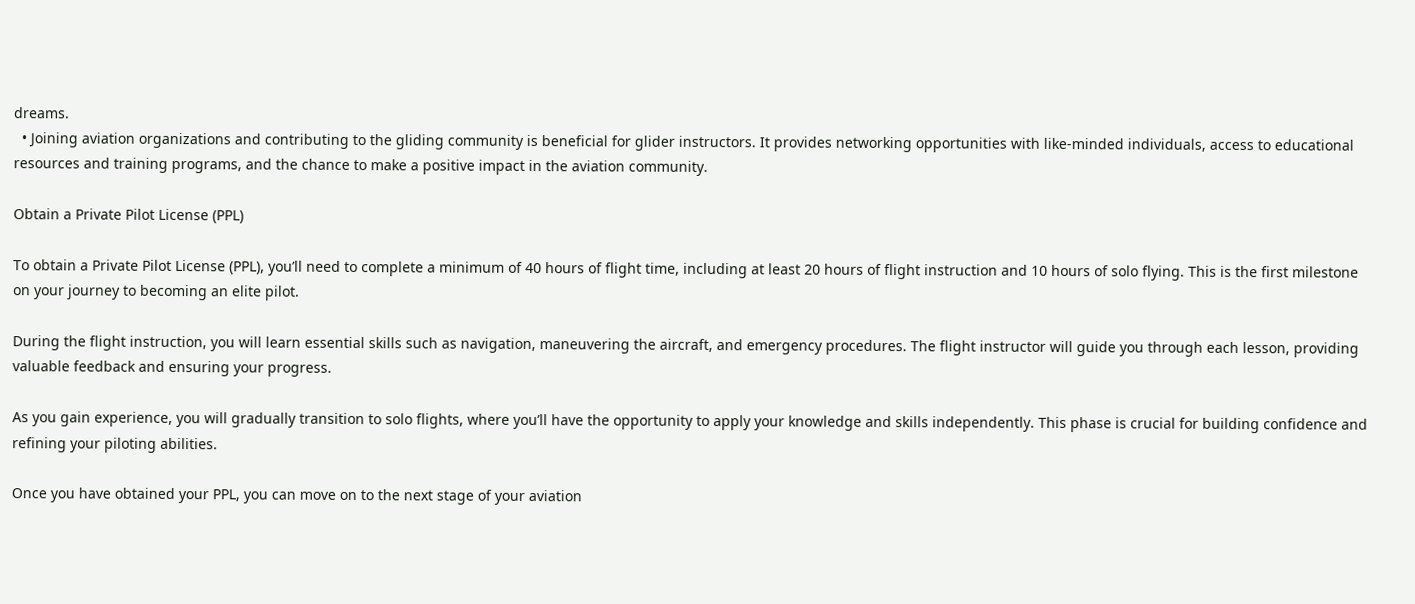dreams.
  • Joining aviation organizations and contributing to the gliding community is beneficial for glider instructors. It provides networking opportunities with like-minded individuals, access to educational resources and training programs, and the chance to make a positive impact in the aviation community.

Obtain a Private Pilot License (PPL)

To obtain a Private Pilot License (PPL), you’ll need to complete a minimum of 40 hours of flight time, including at least 20 hours of flight instruction and 10 hours of solo flying. This is the first milestone on your journey to becoming an elite pilot.

During the flight instruction, you will learn essential skills such as navigation, maneuvering the aircraft, and emergency procedures. The flight instructor will guide you through each lesson, providing valuable feedback and ensuring your progress.

As you gain experience, you will gradually transition to solo flights, where you’ll have the opportunity to apply your knowledge and skills independently. This phase is crucial for building confidence and refining your piloting abilities.

Once you have obtained your PPL, you can move on to the next stage of your aviation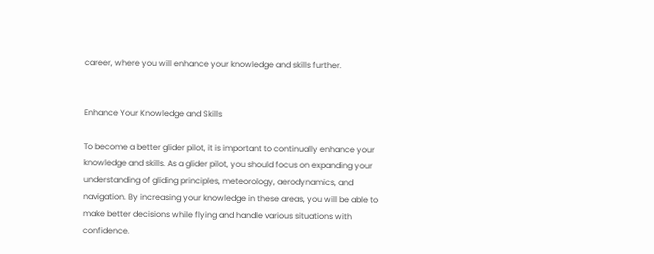career, where you will enhance your knowledge and skills further.


Enhance Your Knowledge and Skills

To become a better glider pilot, it is important to continually enhance your knowledge and skills. As a glider pilot, you should focus on expanding your understanding of gliding principles, meteorology, aerodynamics, and navigation. By increasing your knowledge in these areas, you will be able to make better decisions while flying and handle various situations with confidence.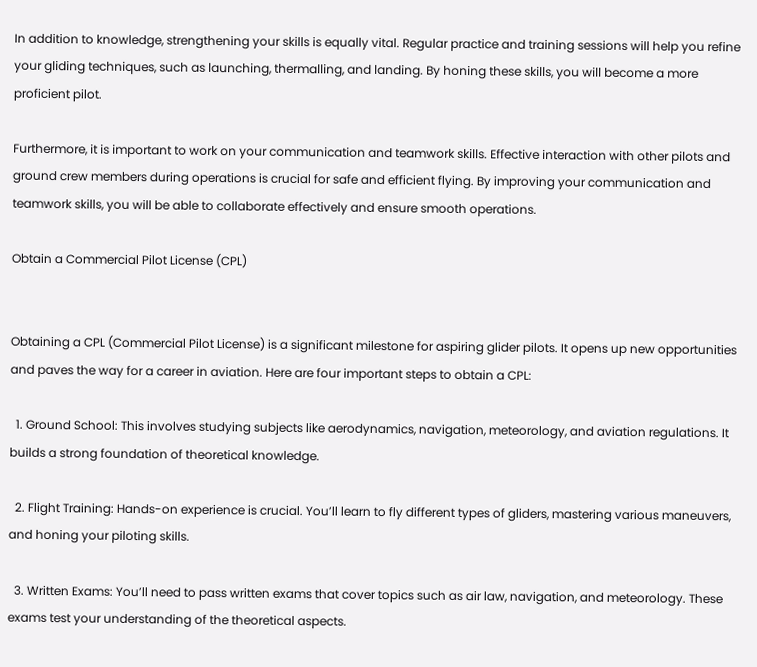In addition to knowledge, strengthening your skills is equally vital. Regular practice and training sessions will help you refine your gliding techniques, such as launching, thermalling, and landing. By honing these skills, you will become a more proficient pilot.

Furthermore, it is important to work on your communication and teamwork skills. Effective interaction with other pilots and ground crew members during operations is crucial for safe and efficient flying. By improving your communication and teamwork skills, you will be able to collaborate effectively and ensure smooth operations.

Obtain a Commercial Pilot License (CPL)


Obtaining a CPL (Commercial Pilot License) is a significant milestone for aspiring glider pilots. It opens up new opportunities and paves the way for a career in aviation. Here are four important steps to obtain a CPL:

  1. Ground School: This involves studying subjects like aerodynamics, navigation, meteorology, and aviation regulations. It builds a strong foundation of theoretical knowledge.

  2. Flight Training: Hands-on experience is crucial. You’ll learn to fly different types of gliders, mastering various maneuvers, and honing your piloting skills.

  3. Written Exams: You’ll need to pass written exams that cover topics such as air law, navigation, and meteorology. These exams test your understanding of the theoretical aspects.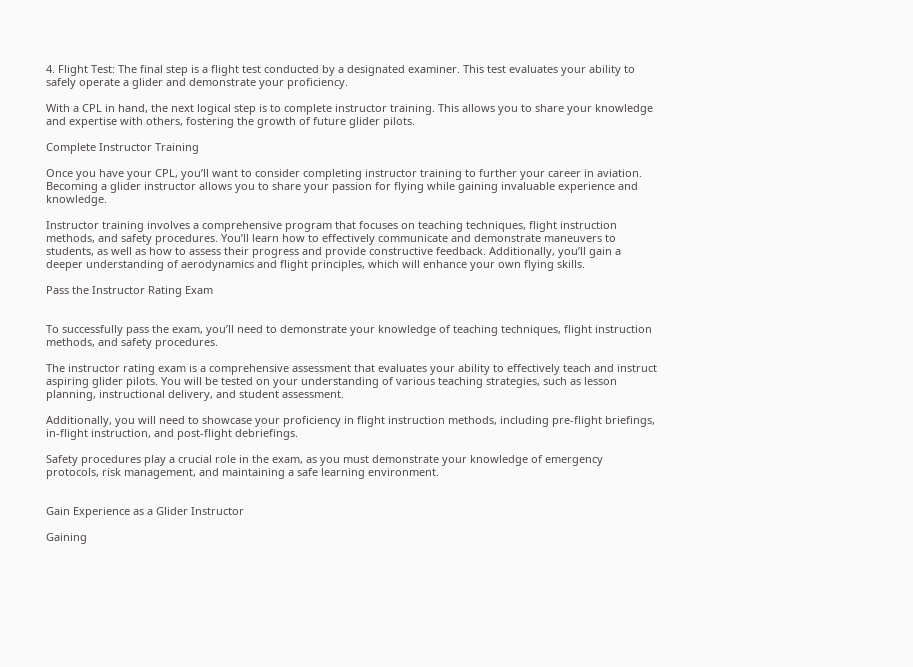4. Flight Test: The final step is a flight test conducted by a designated examiner. This test evaluates your ability to safely operate a glider and demonstrate your proficiency.

With a CPL in hand, the next logical step is to complete instructor training. This allows you to share your knowledge and expertise with others, fostering the growth of future glider pilots.

Complete Instructor Training

Once you have your CPL, you’ll want to consider completing instructor training to further your career in aviation. Becoming a glider instructor allows you to share your passion for flying while gaining invaluable experience and knowledge.

Instructor training involves a comprehensive program that focuses on teaching techniques, flight instruction methods, and safety procedures. You’ll learn how to effectively communicate and demonstrate maneuvers to students, as well as how to assess their progress and provide constructive feedback. Additionally, you’ll gain a deeper understanding of aerodynamics and flight principles, which will enhance your own flying skills.

Pass the Instructor Rating Exam


To successfully pass the exam, you’ll need to demonstrate your knowledge of teaching techniques, flight instruction methods, and safety procedures.

The instructor rating exam is a comprehensive assessment that evaluates your ability to effectively teach and instruct aspiring glider pilots. You will be tested on your understanding of various teaching strategies, such as lesson planning, instructional delivery, and student assessment.

Additionally, you will need to showcase your proficiency in flight instruction methods, including pre-flight briefings, in-flight instruction, and post-flight debriefings.

Safety procedures play a crucial role in the exam, as you must demonstrate your knowledge of emergency protocols, risk management, and maintaining a safe learning environment.


Gain Experience as a Glider Instructor

Gaining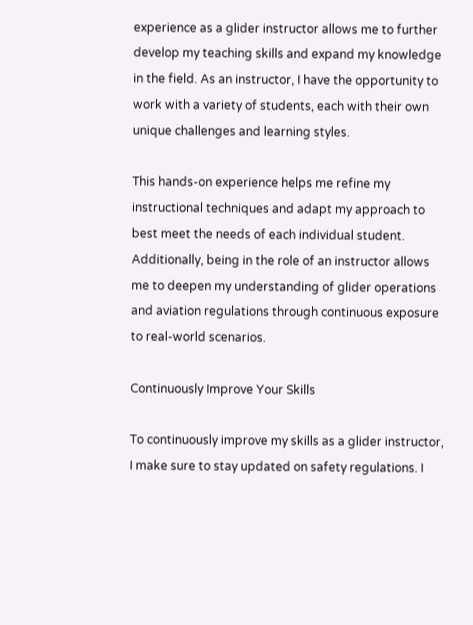experience as a glider instructor allows me to further develop my teaching skills and expand my knowledge in the field. As an instructor, I have the opportunity to work with a variety of students, each with their own unique challenges and learning styles.

This hands-on experience helps me refine my instructional techniques and adapt my approach to best meet the needs of each individual student. Additionally, being in the role of an instructor allows me to deepen my understanding of glider operations and aviation regulations through continuous exposure to real-world scenarios.

Continuously Improve Your Skills

To continuously improve my skills as a glider instructor, I make sure to stay updated on safety regulations. I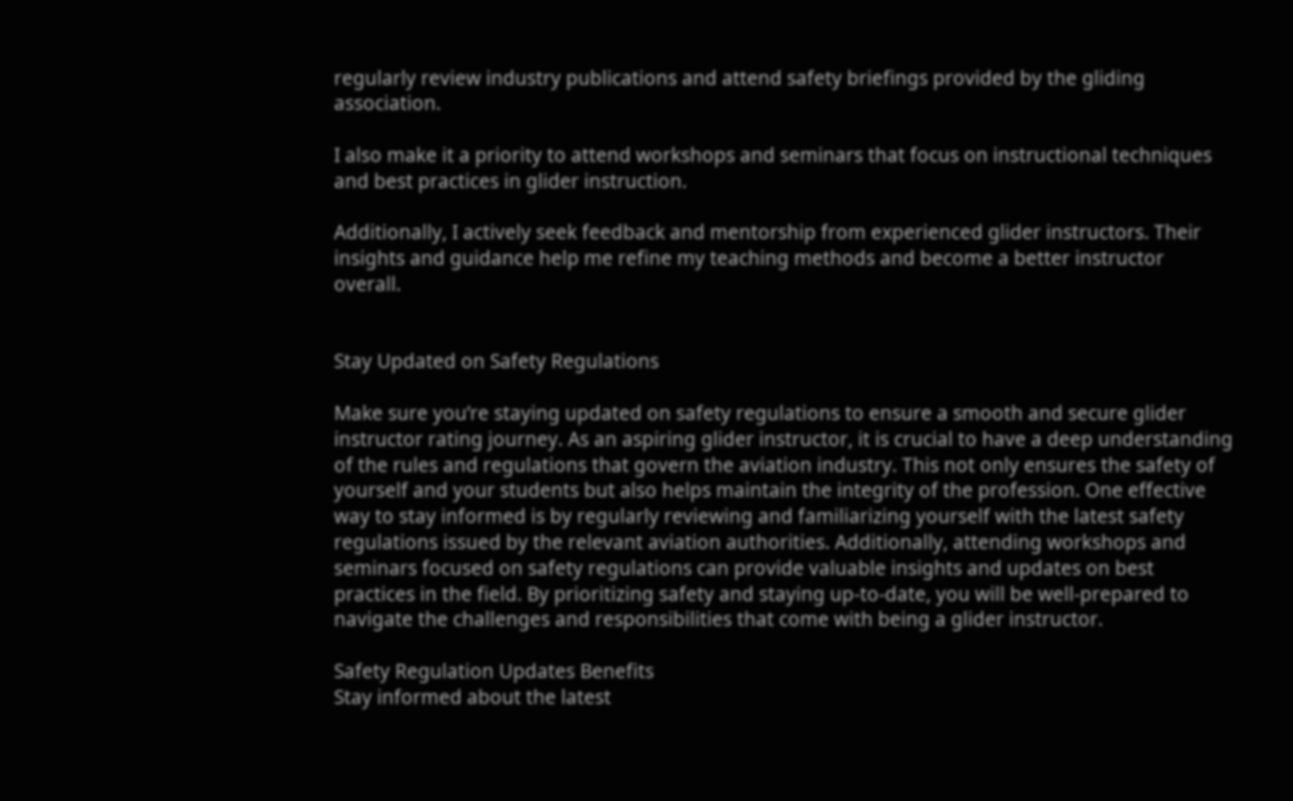regularly review industry publications and attend safety briefings provided by the gliding association.

I also make it a priority to attend workshops and seminars that focus on instructional techniques and best practices in glider instruction.

Additionally, I actively seek feedback and mentorship from experienced glider instructors. Their insights and guidance help me refine my teaching methods and become a better instructor overall.


Stay Updated on Safety Regulations

Make sure you’re staying updated on safety regulations to ensure a smooth and secure glider instructor rating journey. As an aspiring glider instructor, it is crucial to have a deep understanding of the rules and regulations that govern the aviation industry. This not only ensures the safety of yourself and your students but also helps maintain the integrity of the profession. One effective way to stay informed is by regularly reviewing and familiarizing yourself with the latest safety regulations issued by the relevant aviation authorities. Additionally, attending workshops and seminars focused on safety regulations can provide valuable insights and updates on best practices in the field. By prioritizing safety and staying up-to-date, you will be well-prepared to navigate the challenges and responsibilities that come with being a glider instructor.

Safety Regulation Updates Benefits
Stay informed about the latest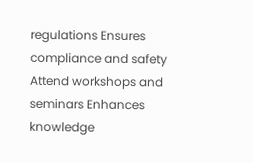regulations Ensures compliance and safety
Attend workshops and seminars Enhances knowledge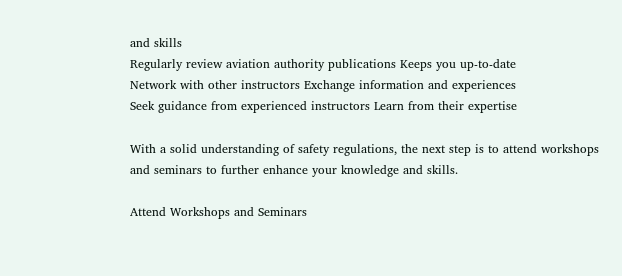and skills
Regularly review aviation authority publications Keeps you up-to-date
Network with other instructors Exchange information and experiences
Seek guidance from experienced instructors Learn from their expertise

With a solid understanding of safety regulations, the next step is to attend workshops and seminars to further enhance your knowledge and skills.

Attend Workshops and Seminars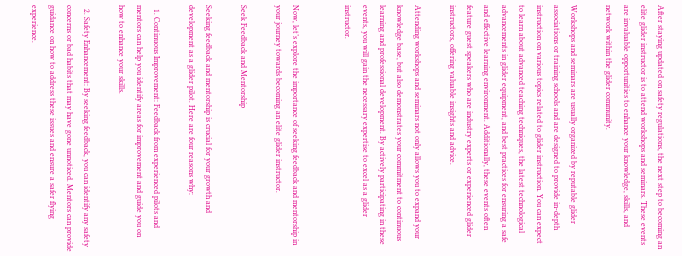After staying updated on safety regulations, the next step to becoming an elite glider instructor is to attend workshops and seminars. These events are invaluable opportunities to enhance your knowledge, skills, and network within the glider community.

Workshops and seminars are usually organized by reputable glider associations or training schools and are designed to provide in-depth instruction on various topics related to glider instruction. You can expect to learn about advanced teaching techniques, the latest technological advancements in glider equipment, and best practices for ensuring a safe and effective learning environment. Additionally, these events often feature guest speakers who are industry experts or experienced glider instructors, offering valuable insights and advice.

Attending workshops and seminars not only allows you to expand your knowledge base, but also demonstrates your commitment to continuous learning and professional development. By actively participating in these events, you will gain the necessary expertise to excel as a glider instructor.


Now, let’s explore the importance of seeking feedback and mentorship in your journey towards becoming an elite glider instructor.

Seek Feedback and Mentorship

Seeking feedback and mentorship is crucial for your growth and development as a glider pilot. Here are four reasons why:

  1. Continuous Improvement: Feedback from experienced pilots and mentors can help you identify areas for improvement and guide you on how to enhance your skills.

  2. Safety Enhancement: By seeking feedback, you can identify any safety concerns or bad habits that may have gone unnoticed. Mentors can provide guidance on how to address these issues and ensure a safer flying experience.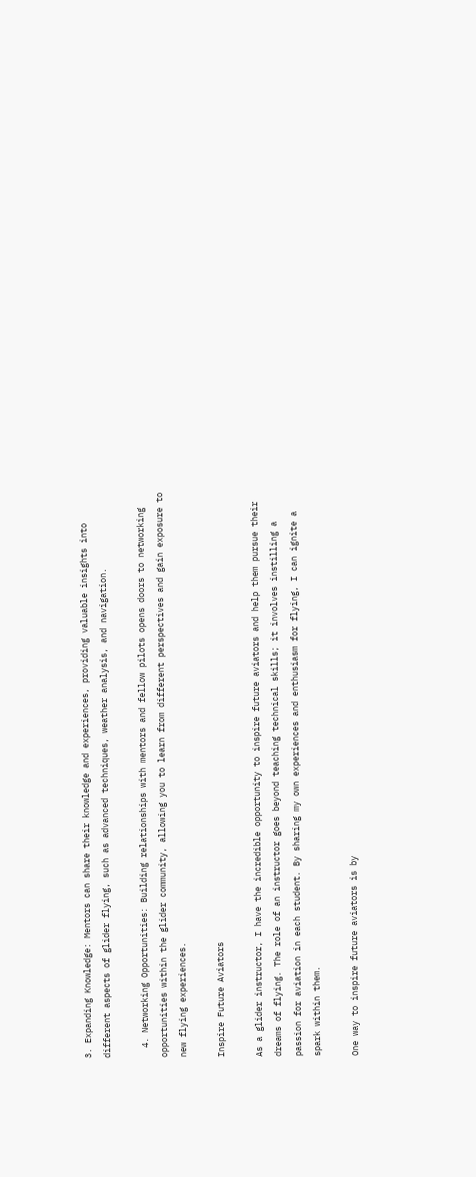3. Expanding Knowledge: Mentors can share their knowledge and experiences, providing valuable insights into different aspects of glider flying, such as advanced techniques, weather analysis, and navigation.

  4. Networking Opportunities: Building relationships with mentors and fellow pilots opens doors to networking opportunities within the glider community, allowing you to learn from different perspectives and gain exposure to new flying experiences.

Inspire Future Aviators

As a glider instructor, I have the incredible opportunity to inspire future aviators and help them pursue their dreams of flying. The role of an instructor goes beyond teaching technical skills; it involves instilling a passion for aviation in each student. By sharing my own experiences and enthusiasm for flying, I can ignite a spark within them.

One way to inspire future aviators is by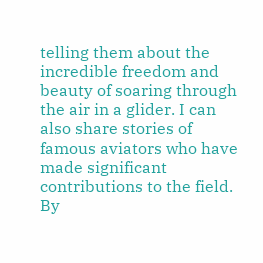telling them about the incredible freedom and beauty of soaring through the air in a glider. I can also share stories of famous aviators who have made significant contributions to the field. By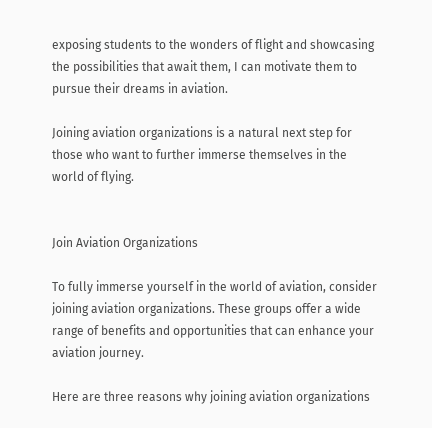exposing students to the wonders of flight and showcasing the possibilities that await them, I can motivate them to pursue their dreams in aviation.

Joining aviation organizations is a natural next step for those who want to further immerse themselves in the world of flying.


Join Aviation Organizations

To fully immerse yourself in the world of aviation, consider joining aviation organizations. These groups offer a wide range of benefits and opportunities that can enhance your aviation journey.

Here are three reasons why joining aviation organizations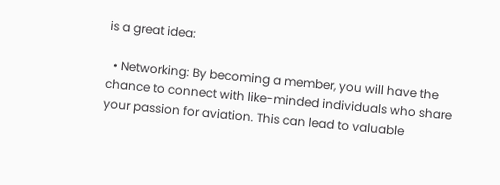is a great idea:

  • Networking: By becoming a member, you will have the chance to connect with like-minded individuals who share your passion for aviation. This can lead to valuable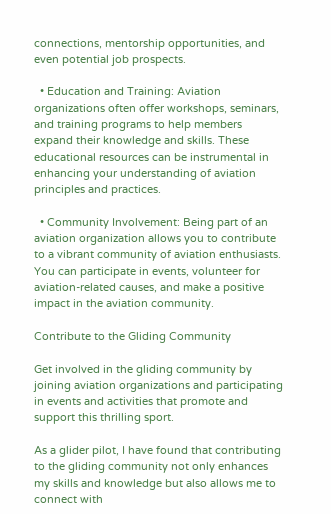connections, mentorship opportunities, and even potential job prospects.

  • Education and Training: Aviation organizations often offer workshops, seminars, and training programs to help members expand their knowledge and skills. These educational resources can be instrumental in enhancing your understanding of aviation principles and practices.

  • Community Involvement: Being part of an aviation organization allows you to contribute to a vibrant community of aviation enthusiasts. You can participate in events, volunteer for aviation-related causes, and make a positive impact in the aviation community.

Contribute to the Gliding Community

Get involved in the gliding community by joining aviation organizations and participating in events and activities that promote and support this thrilling sport.

As a glider pilot, I have found that contributing to the gliding community not only enhances my skills and knowledge but also allows me to connect with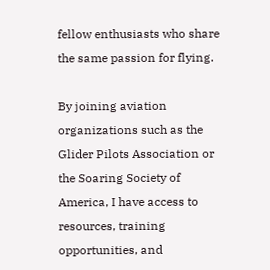fellow enthusiasts who share the same passion for flying.

By joining aviation organizations such as the Glider Pilots Association or the Soaring Society of America, I have access to resources, training opportunities, and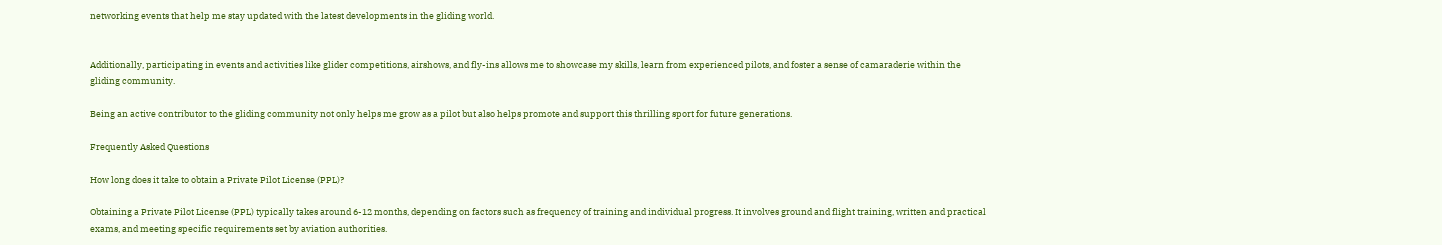networking events that help me stay updated with the latest developments in the gliding world.


Additionally, participating in events and activities like glider competitions, airshows, and fly-ins allows me to showcase my skills, learn from experienced pilots, and foster a sense of camaraderie within the gliding community.

Being an active contributor to the gliding community not only helps me grow as a pilot but also helps promote and support this thrilling sport for future generations.

Frequently Asked Questions

How long does it take to obtain a Private Pilot License (PPL)?

Obtaining a Private Pilot License (PPL) typically takes around 6-12 months, depending on factors such as frequency of training and individual progress. It involves ground and flight training, written and practical exams, and meeting specific requirements set by aviation authorities.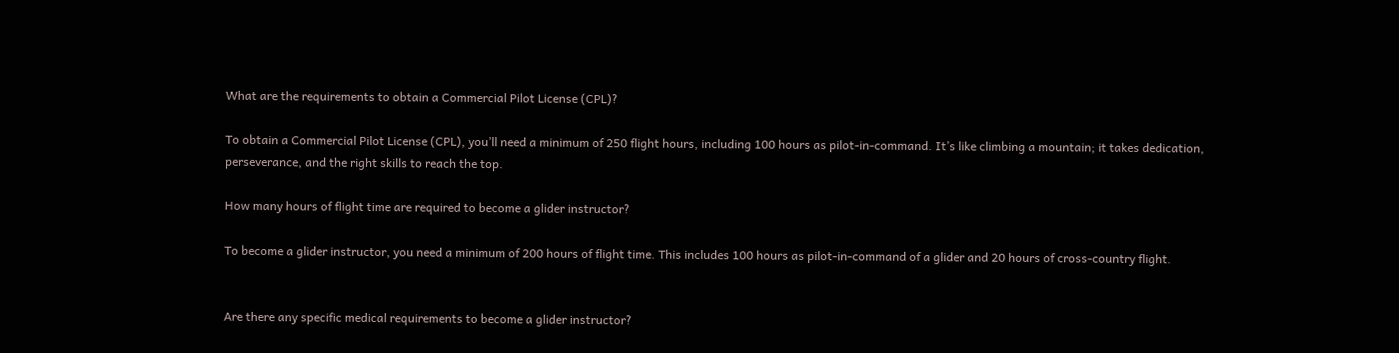What are the requirements to obtain a Commercial Pilot License (CPL)?

To obtain a Commercial Pilot License (CPL), you’ll need a minimum of 250 flight hours, including 100 hours as pilot-in-command. It’s like climbing a mountain; it takes dedication, perseverance, and the right skills to reach the top.

How many hours of flight time are required to become a glider instructor?

To become a glider instructor, you need a minimum of 200 hours of flight time. This includes 100 hours as pilot-in-command of a glider and 20 hours of cross-country flight.


Are there any specific medical requirements to become a glider instructor?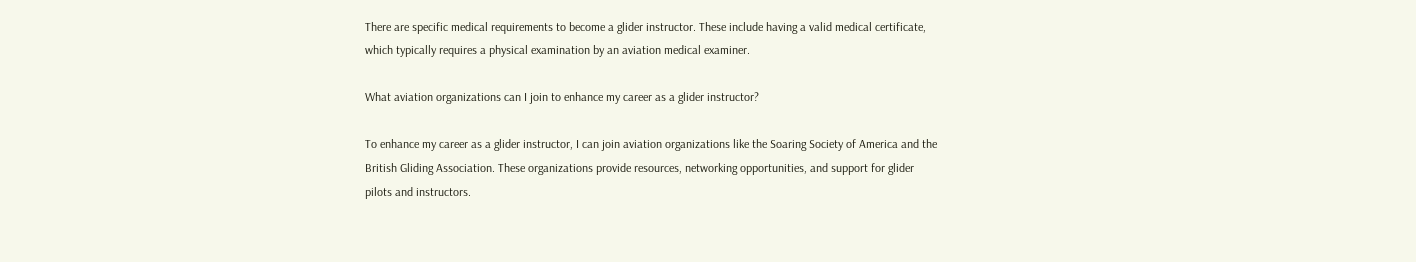There are specific medical requirements to become a glider instructor. These include having a valid medical certificate, which typically requires a physical examination by an aviation medical examiner.

What aviation organizations can I join to enhance my career as a glider instructor?

To enhance my career as a glider instructor, I can join aviation organizations like the Soaring Society of America and the British Gliding Association. These organizations provide resources, networking opportunities, and support for glider pilots and instructors.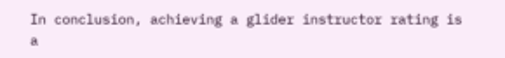In conclusion, achieving a glider instructor rating is a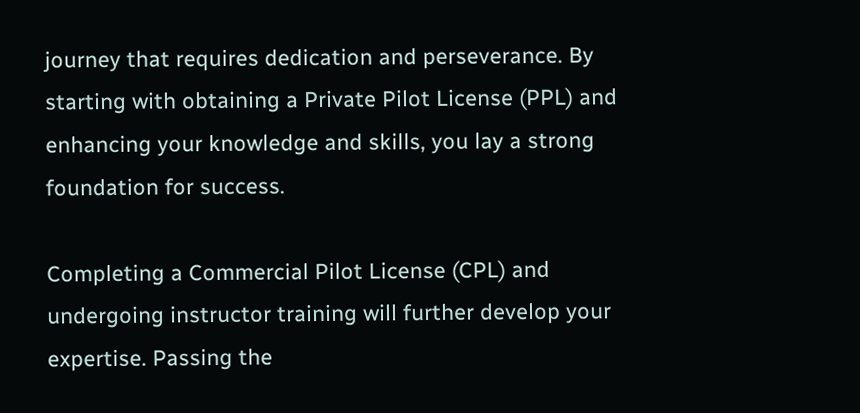journey that requires dedication and perseverance. By starting with obtaining a Private Pilot License (PPL) and enhancing your knowledge and skills, you lay a strong foundation for success.

Completing a Commercial Pilot License (CPL) and undergoing instructor training will further develop your expertise. Passing the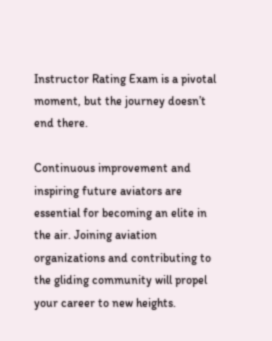Instructor Rating Exam is a pivotal moment, but the journey doesn’t end there.

Continuous improvement and inspiring future aviators are essential for becoming an elite in the air. Joining aviation organizations and contributing to the gliding community will propel your career to new heights.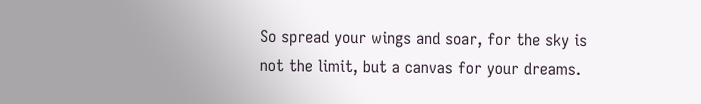So spread your wings and soar, for the sky is not the limit, but a canvas for your dreams.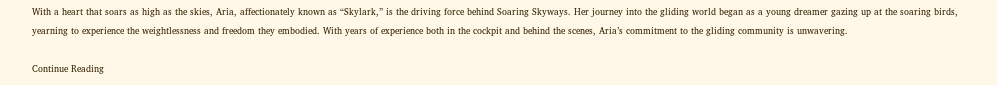With a heart that soars as high as the skies, Aria, affectionately known as “Skylark,” is the driving force behind Soaring Skyways. Her journey into the gliding world began as a young dreamer gazing up at the soaring birds, yearning to experience the weightlessness and freedom they embodied. With years of experience both in the cockpit and behind the scenes, Aria’s commitment to the gliding community is unwavering.

Continue Reading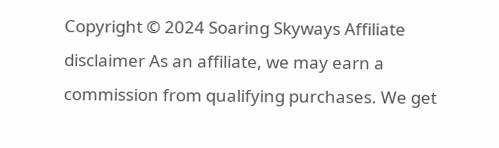Copyright © 2024 Soaring Skyways Affiliate disclaimer As an affiliate, we may earn a commission from qualifying purchases. We get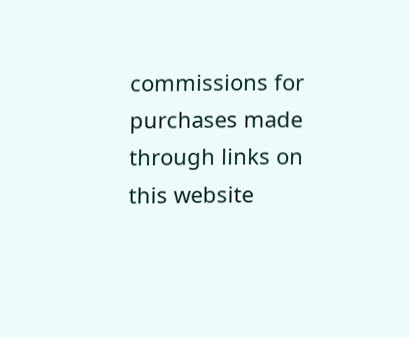commissions for purchases made through links on this website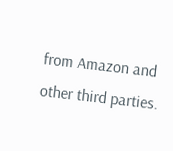from Amazon and other third parties.